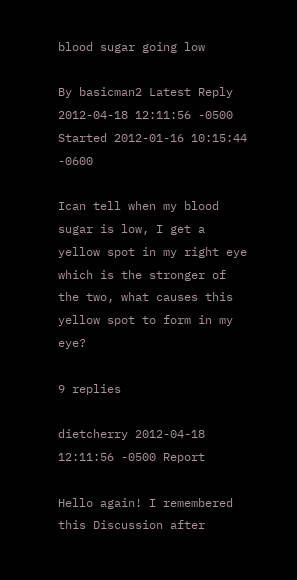blood sugar going low

By basicman2 Latest Reply 2012-04-18 12:11:56 -0500
Started 2012-01-16 10:15:44 -0600

Ican tell when my blood sugar is low, I get a yellow spot in my right eye which is the stronger of the two, what causes this yellow spot to form in my eye?

9 replies

dietcherry 2012-04-18 12:11:56 -0500 Report

Hello again! I remembered this Discussion after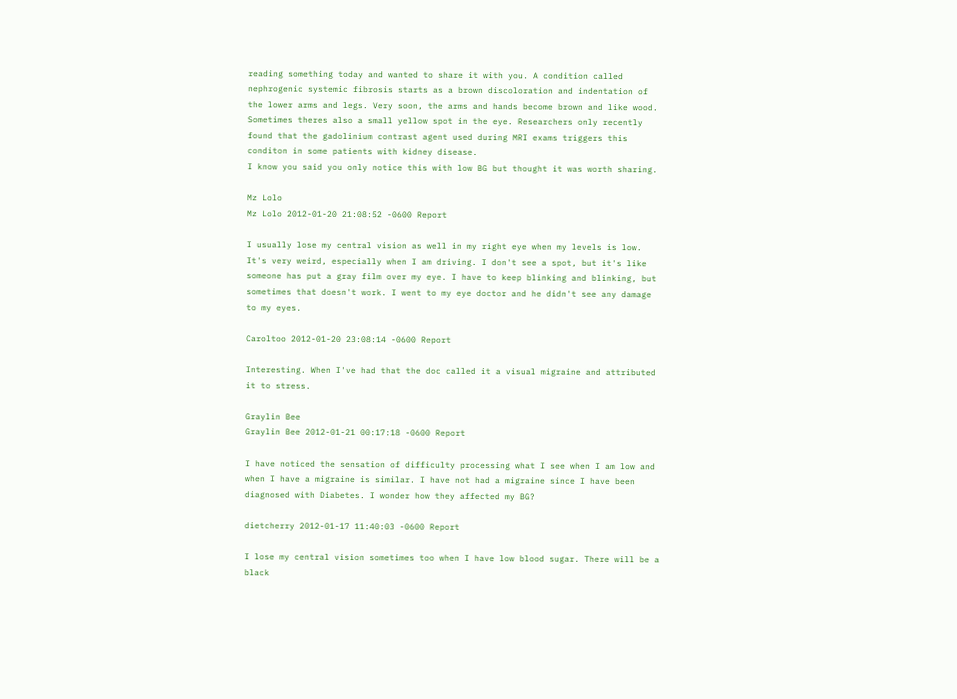reading something today and wanted to share it with you. A condition called nephrogenic systemic fibrosis starts as a brown discoloration and indentation of the lower arms and legs. Very soon, the arms and hands become brown and like wood. Sometimes theres also a small yellow spot in the eye. Researchers only recently found that the gadolinium contrast agent used during MRI exams triggers this conditon in some patients with kidney disease.
I know you said you only notice this with low BG but thought it was worth sharing.

Mz Lolo
Mz Lolo 2012-01-20 21:08:52 -0600 Report

I usually lose my central vision as well in my right eye when my levels is low. It's very weird, especially when I am driving. I don't see a spot, but it's like someone has put a gray film over my eye. I have to keep blinking and blinking, but sometimes that doesn't work. I went to my eye doctor and he didn't see any damage to my eyes.

Caroltoo 2012-01-20 23:08:14 -0600 Report

Interesting. When I've had that the doc called it a visual migraine and attributed it to stress.

Graylin Bee
Graylin Bee 2012-01-21 00:17:18 -0600 Report

I have noticed the sensation of difficulty processing what I see when I am low and when I have a migraine is similar. I have not had a migraine since I have been diagnosed with Diabetes. I wonder how they affected my BG?

dietcherry 2012-01-17 11:40:03 -0600 Report

I lose my central vision sometimes too when I have low blood sugar. There will be a black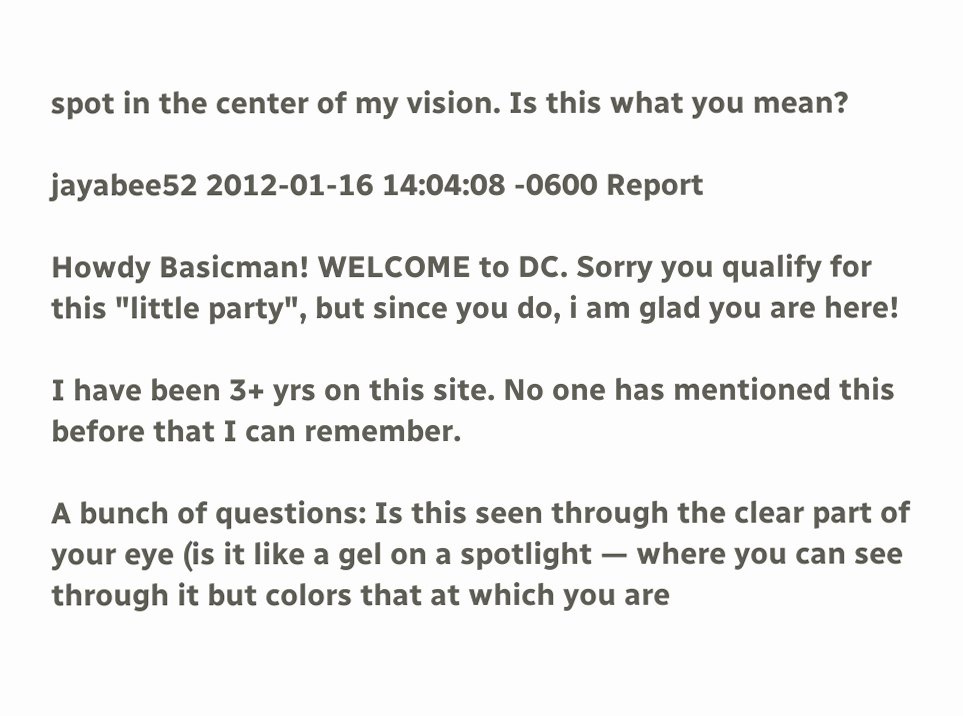spot in the center of my vision. Is this what you mean?

jayabee52 2012-01-16 14:04:08 -0600 Report

Howdy Basicman! WELCOME to DC. Sorry you qualify for this "little party", but since you do, i am glad you are here!

I have been 3+ yrs on this site. No one has mentioned this before that I can remember.

A bunch of questions: Is this seen through the clear part of your eye (is it like a gel on a spotlight — where you can see through it but colors that at which you are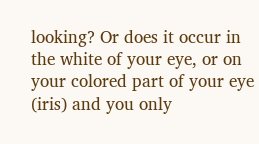looking? Or does it occur in the white of your eye, or on your colored part of your eye (iris) and you only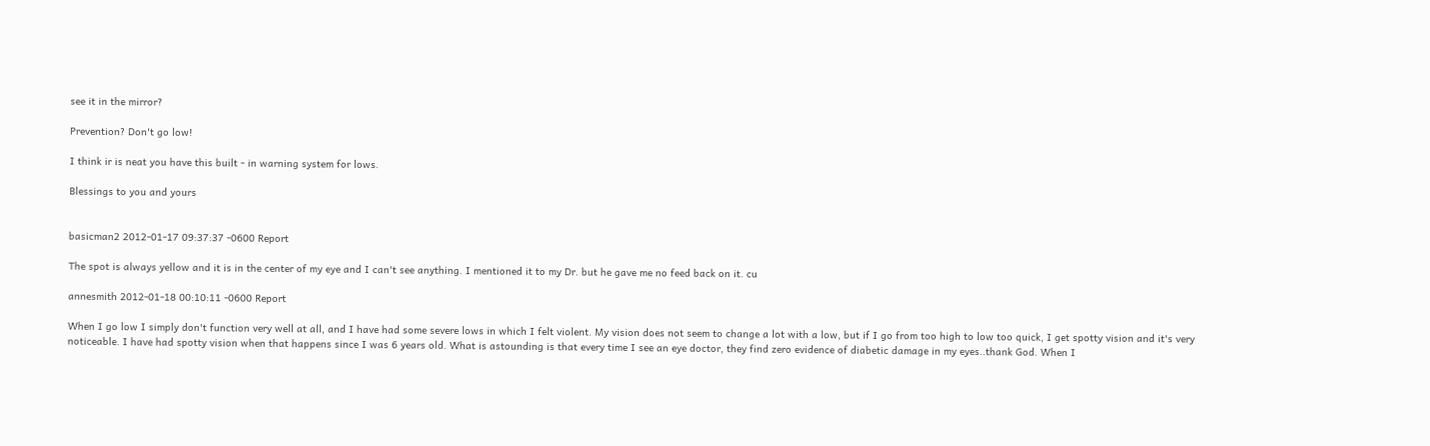see it in the mirror?

Prevention? Don't go low!

I think ir is neat you have this built - in warning system for lows.

Blessings to you and yours


basicman2 2012-01-17 09:37:37 -0600 Report

The spot is always yellow and it is in the center of my eye and I can't see anything. I mentioned it to my Dr. but he gave me no feed back on it. cu

annesmith 2012-01-18 00:10:11 -0600 Report

When I go low I simply don't function very well at all, and I have had some severe lows in which I felt violent. My vision does not seem to change a lot with a low, but if I go from too high to low too quick, I get spotty vision and it's very noticeable. I have had spotty vision when that happens since I was 6 years old. What is astounding is that every time I see an eye doctor, they find zero evidence of diabetic damage in my eyes..thank God. When I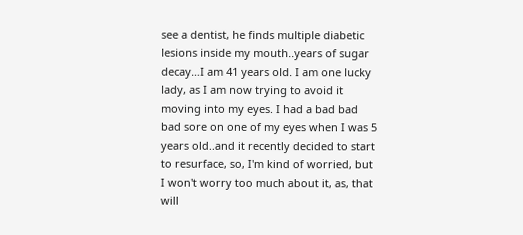see a dentist, he finds multiple diabetic lesions inside my mouth..years of sugar decay…I am 41 years old. I am one lucky lady, as I am now trying to avoid it moving into my eyes. I had a bad bad bad sore on one of my eyes when I was 5 years old..and it recently decided to start to resurface, so, I'm kind of worried, but I won't worry too much about it, as, that will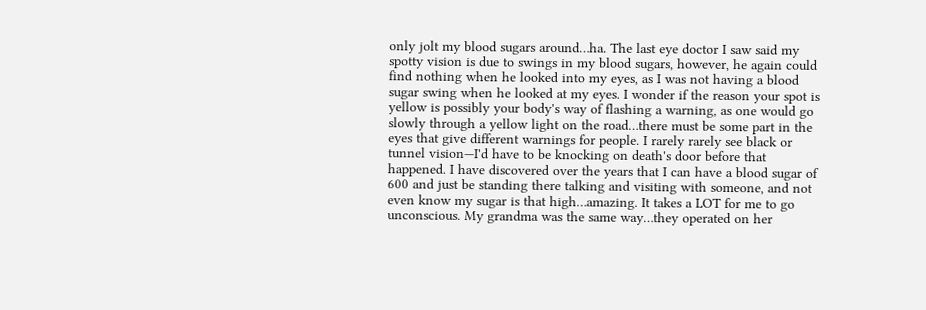only jolt my blood sugars around…ha. The last eye doctor I saw said my spotty vision is due to swings in my blood sugars, however, he again could find nothing when he looked into my eyes, as I was not having a blood sugar swing when he looked at my eyes. I wonder if the reason your spot is yellow is possibly your body's way of flashing a warning, as one would go slowly through a yellow light on the road…there must be some part in the eyes that give different warnings for people. I rarely rarely see black or tunnel vision—I'd have to be knocking on death's door before that happened. I have discovered over the years that I can have a blood sugar of 600 and just be standing there talking and visiting with someone, and not even know my sugar is that high…amazing. It takes a LOT for me to go unconscious. My grandma was the same way…they operated on her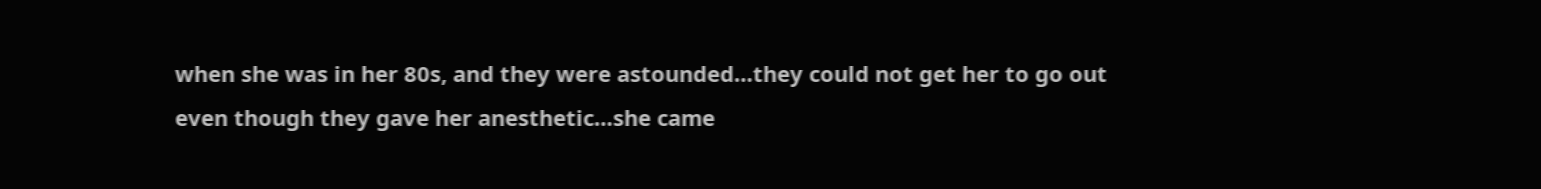when she was in her 80s, and they were astounded…they could not get her to go out even though they gave her anesthetic…she came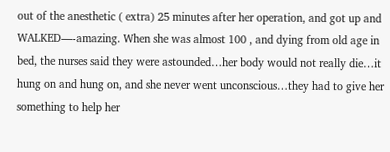out of the anesthetic ( extra) 25 minutes after her operation, and got up and WALKED—-amazing. When she was almost 100 , and dying from old age in bed, the nurses said they were astounded…her body would not really die…it hung on and hung on, and she never went unconscious…they had to give her something to help her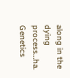along in the dying process…ha. Genetics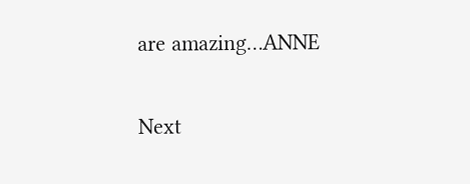are amazing…ANNE

Next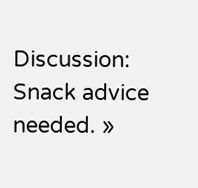Discussion: Snack advice needed. »